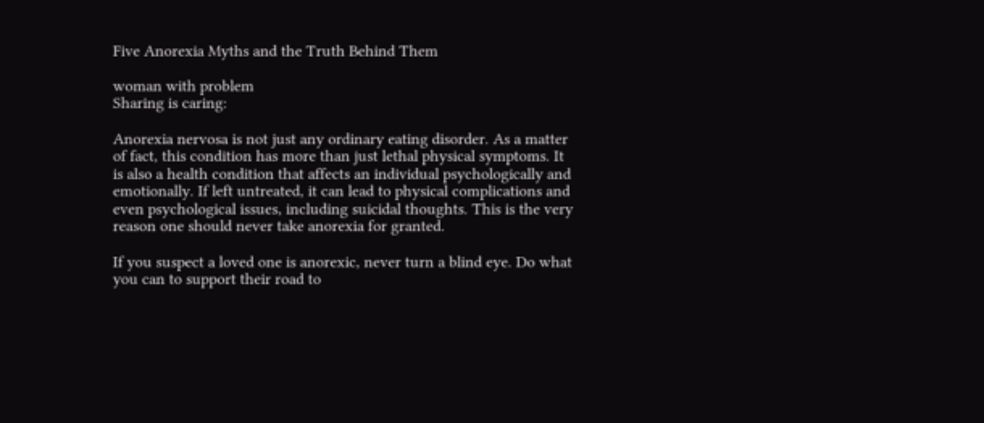Five Anorexia Myths and the Truth Behind Them

woman with problem
Sharing is caring:

Anorexia nervosa is not just any ordinary eating disorder. As a matter of fact, this condition has more than just lethal physical symptoms. It is also a health condition that affects an individual psychologically and emotionally. If left untreated, it can lead to physical complications and even psychological issues, including suicidal thoughts. This is the very reason one should never take anorexia for granted.

If you suspect a loved one is anorexic, never turn a blind eye. Do what you can to support their road to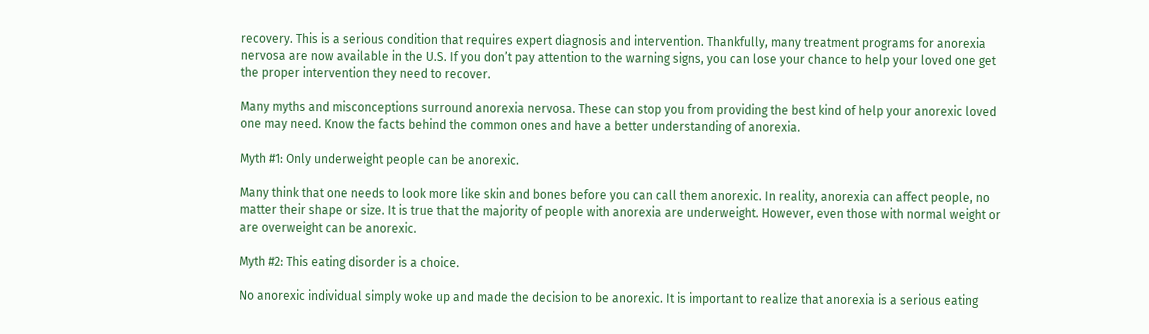recovery. This is a serious condition that requires expert diagnosis and intervention. Thankfully, many treatment programs for anorexia nervosa are now available in the U.S. If you don’t pay attention to the warning signs, you can lose your chance to help your loved one get the proper intervention they need to recover.

Many myths and misconceptions surround anorexia nervosa. These can stop you from providing the best kind of help your anorexic loved one may need. Know the facts behind the common ones and have a better understanding of anorexia.

Myth #1: Only underweight people can be anorexic.

Many think that one needs to look more like skin and bones before you can call them anorexic. In reality, anorexia can affect people, no matter their shape or size. It is true that the majority of people with anorexia are underweight. However, even those with normal weight or are overweight can be anorexic.

Myth #2: This eating disorder is a choice.

No anorexic individual simply woke up and made the decision to be anorexic. It is important to realize that anorexia is a serious eating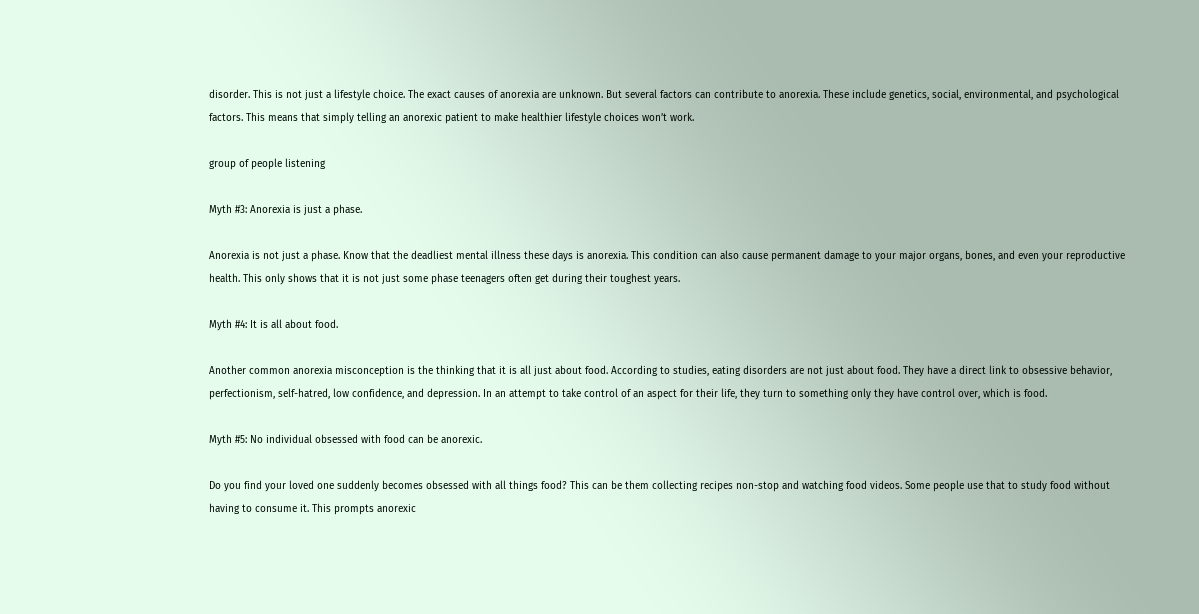disorder. This is not just a lifestyle choice. The exact causes of anorexia are unknown. But several factors can contribute to anorexia. These include genetics, social, environmental, and psychological factors. This means that simply telling an anorexic patient to make healthier lifestyle choices won’t work.

group of people listening

Myth #3: Anorexia is just a phase.

Anorexia is not just a phase. Know that the deadliest mental illness these days is anorexia. This condition can also cause permanent damage to your major organs, bones, and even your reproductive health. This only shows that it is not just some phase teenagers often get during their toughest years.

Myth #4: It is all about food.

Another common anorexia misconception is the thinking that it is all just about food. According to studies, eating disorders are not just about food. They have a direct link to obsessive behavior, perfectionism, self-hatred, low confidence, and depression. In an attempt to take control of an aspect for their life, they turn to something only they have control over, which is food.

Myth #5: No individual obsessed with food can be anorexic.

Do you find your loved one suddenly becomes obsessed with all things food? This can be them collecting recipes non-stop and watching food videos. Some people use that to study food without having to consume it. This prompts anorexic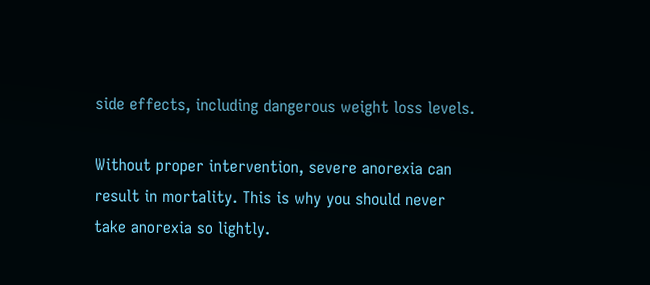side effects, including dangerous weight loss levels.

Without proper intervention, severe anorexia can result in mortality. This is why you should never take anorexia so lightly.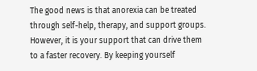The good news is that anorexia can be treated through self-help, therapy, and support groups. However, it is your support that can drive them to a faster recovery. By keeping yourself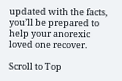updated with the facts, you’ll be prepared to help your anorexic loved one recover.

Scroll to Top